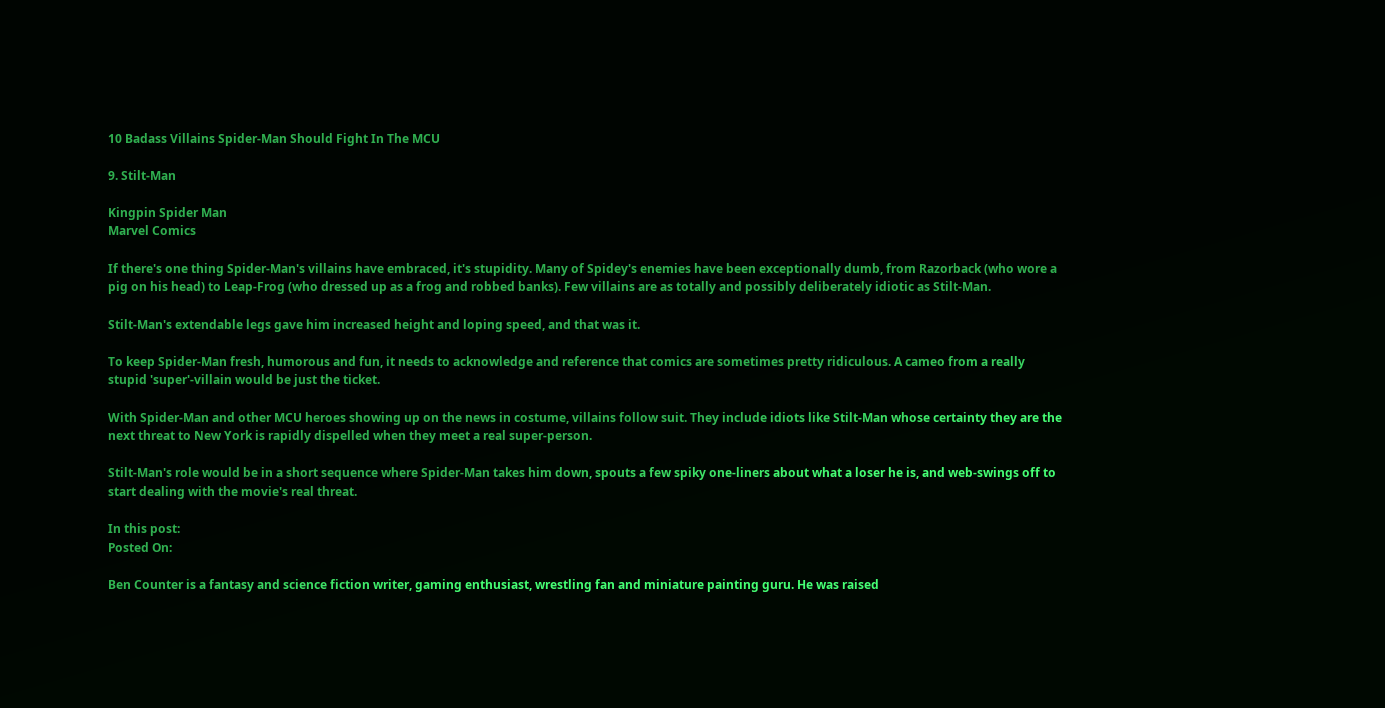10 Badass Villains Spider-Man Should Fight In The MCU

9. Stilt-Man

Kingpin Spider Man
Marvel Comics

If there's one thing Spider-Man's villains have embraced, it's stupidity. Many of Spidey's enemies have been exceptionally dumb, from Razorback (who wore a pig on his head) to Leap-Frog (who dressed up as a frog and robbed banks). Few villains are as totally and possibly deliberately idiotic as Stilt-Man.

Stilt-Man's extendable legs gave him increased height and loping speed, and that was it.

To keep Spider-Man fresh, humorous and fun, it needs to acknowledge and reference that comics are sometimes pretty ridiculous. A cameo from a really stupid 'super'-villain would be just the ticket.

With Spider-Man and other MCU heroes showing up on the news in costume, villains follow suit. They include idiots like Stilt-Man whose certainty they are the next threat to New York is rapidly dispelled when they meet a real super-person.

Stilt-Man's role would be in a short sequence where Spider-Man takes him down, spouts a few spiky one-liners about what a loser he is, and web-swings off to start dealing with the movie's real threat.

In this post:
Posted On:

Ben Counter is a fantasy and science fiction writer, gaming enthusiast, wrestling fan and miniature painting guru. He was raised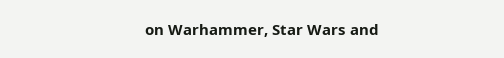on Warhammer, Star Wars and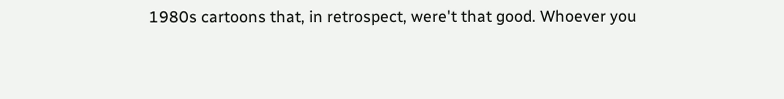1980s cartoons that, in retrospect, were't that good. Whoever you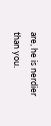are, he is nerdier than you.